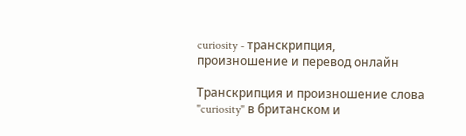curiosity - транскрипция, произношение и перевод онлайн

Транскрипция и произношение слова "curiosity" в британском и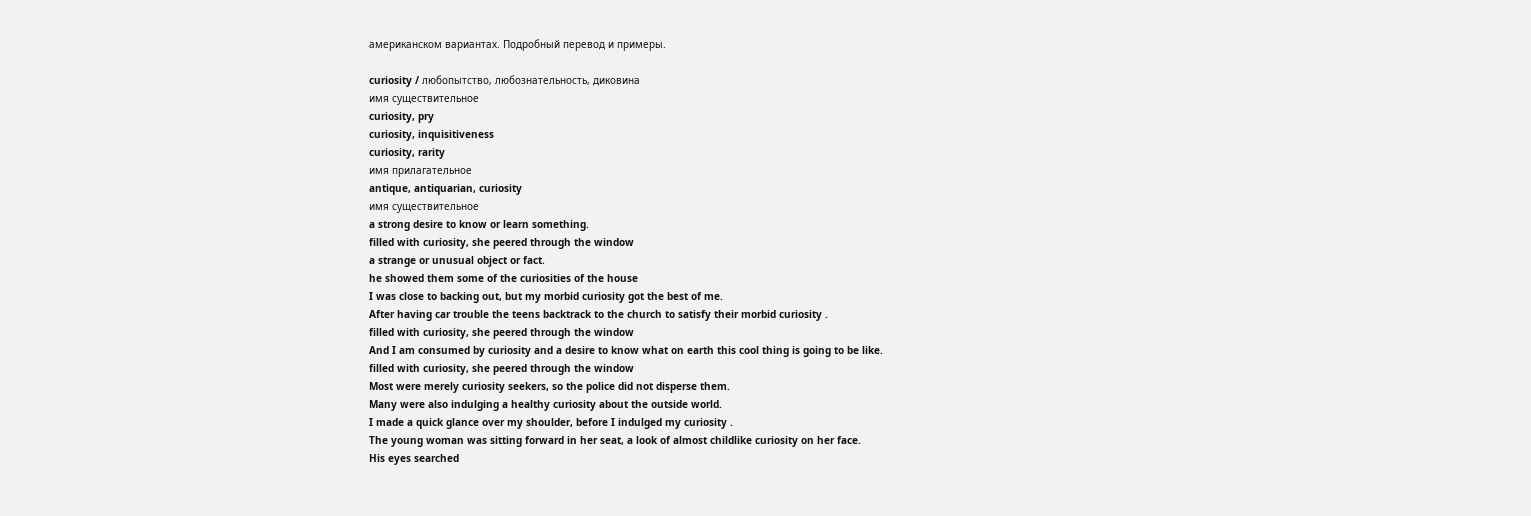американском вариантах. Подробный перевод и примеры.

curiosity / любопытство, любознательность, диковина
имя существительное
curiosity, pry
curiosity, inquisitiveness
curiosity, rarity
имя прилагательное
antique, antiquarian, curiosity
имя существительное
a strong desire to know or learn something.
filled with curiosity, she peered through the window
a strange or unusual object or fact.
he showed them some of the curiosities of the house
I was close to backing out, but my morbid curiosity got the best of me.
After having car trouble the teens backtrack to the church to satisfy their morbid curiosity .
filled with curiosity, she peered through the window
And I am consumed by curiosity and a desire to know what on earth this cool thing is going to be like.
filled with curiosity, she peered through the window
Most were merely curiosity seekers, so the police did not disperse them.
Many were also indulging a healthy curiosity about the outside world.
I made a quick glance over my shoulder, before I indulged my curiosity .
The young woman was sitting forward in her seat, a look of almost childlike curiosity on her face.
His eyes searched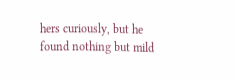hers curiously, but he found nothing but mild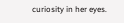curiosity in her eyes.